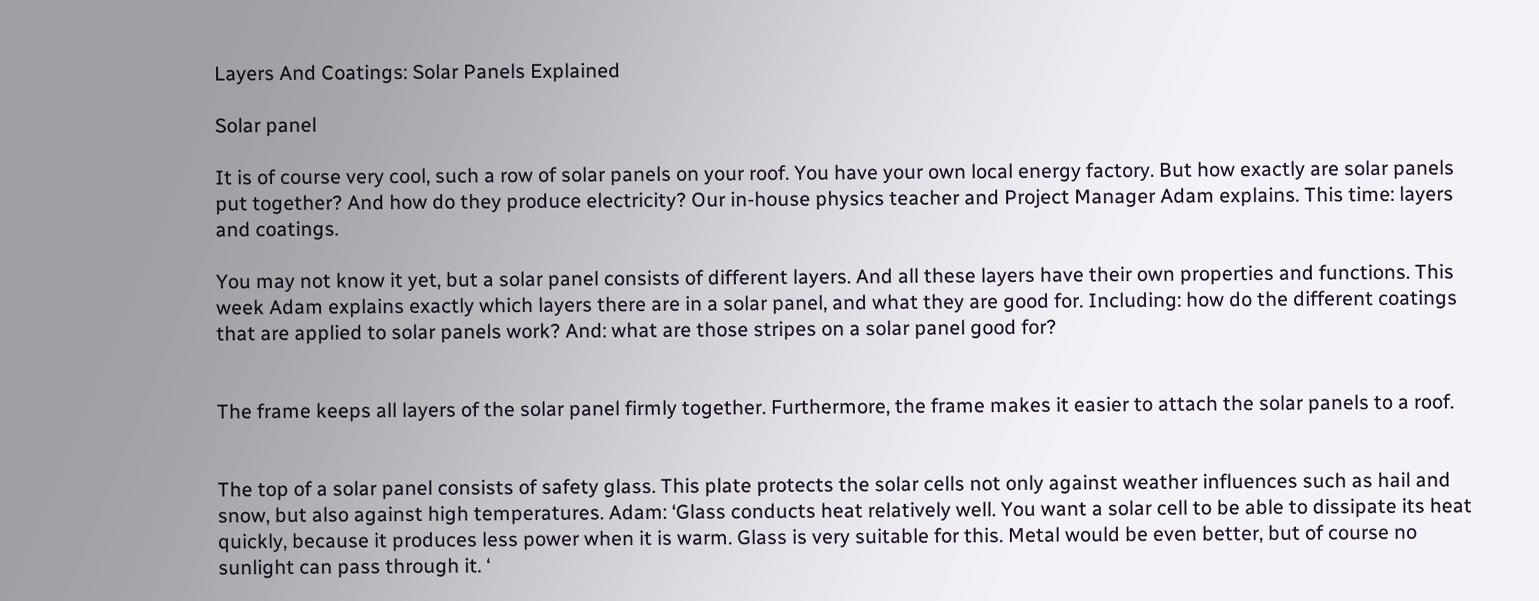Layers And Coatings: Solar Panels Explained

Solar panel

It is of course very cool, such a row of solar panels on your roof. You have your own local energy factory. But how exactly are solar panels put together? And how do they produce electricity? Our in-house physics teacher and Project Manager Adam explains. This time: layers and coatings.

You may not know it yet, but a solar panel consists of different layers. And all these layers have their own properties and functions. This week Adam explains exactly which layers there are in a solar panel, and what they are good for. Including: how do the different coatings that are applied to solar panels work? And: what are those stripes on a solar panel good for?


The frame keeps all layers of the solar panel firmly together. Furthermore, the frame makes it easier to attach the solar panels to a roof.


The top of a solar panel consists of safety glass. This plate protects the solar cells not only against weather influences such as hail and snow, but also against high temperatures. Adam: ‘Glass conducts heat relatively well. You want a solar cell to be able to dissipate its heat quickly, because it produces less power when it is warm. Glass is very suitable for this. Metal would be even better, but of course no sunlight can pass through it. ‘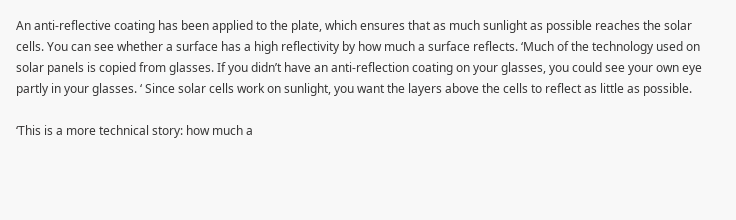An anti-reflective coating has been applied to the plate, which ensures that as much sunlight as possible reaches the solar cells. You can see whether a surface has a high reflectivity by how much a surface reflects. ‘Much of the technology used on solar panels is copied from glasses. If you didn’t have an anti-reflection coating on your glasses, you could see your own eye partly in your glasses. ‘ Since solar cells work on sunlight, you want the layers above the cells to reflect as little as possible.

‘This is a more technical story: how much a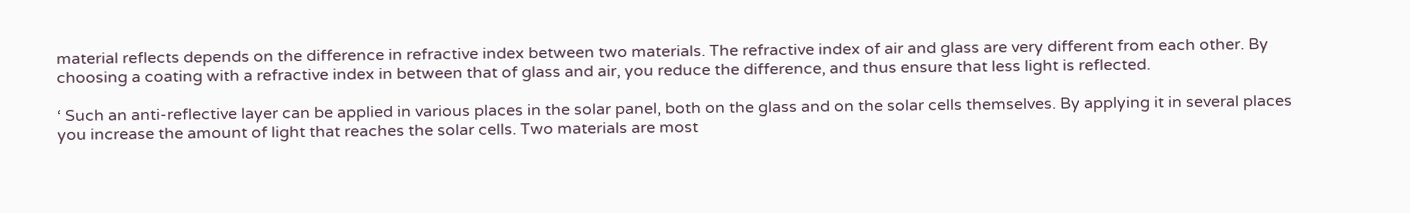material reflects depends on the difference in refractive index between two materials. The refractive index of air and glass are very different from each other. By choosing a coating with a refractive index in between that of glass and air, you reduce the difference, and thus ensure that less light is reflected.

‘ Such an anti-reflective layer can be applied in various places in the solar panel, both on the glass and on the solar cells themselves. By applying it in several places you increase the amount of light that reaches the solar cells. Two materials are most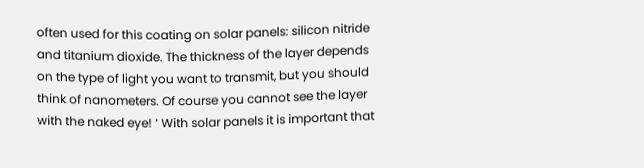often used for this coating on solar panels: silicon nitride and titanium dioxide. The thickness of the layer depends on the type of light you want to transmit, but you should think of nanometers. Of course you cannot see the layer with the naked eye! ‘ With solar panels it is important that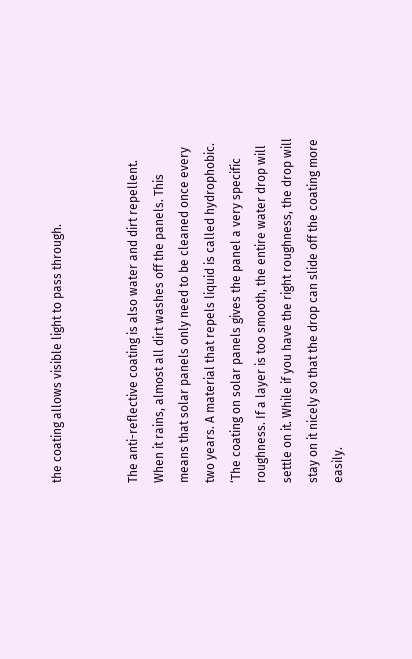the coating allows visible light to pass through.


The anti-reflective coating is also water and dirt repellent. When it rains, almost all dirt washes off the panels. This means that solar panels only need to be cleaned once every two years. A material that repels liquid is called hydrophobic. ‘The coating on solar panels gives the panel a very specific roughness. If a layer is too smooth, the entire water drop will settle on it. While if you have the right roughness, the drop will stay on it nicely so that the drop can slide off the coating more easily.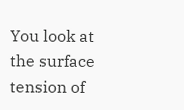You look at the surface tension of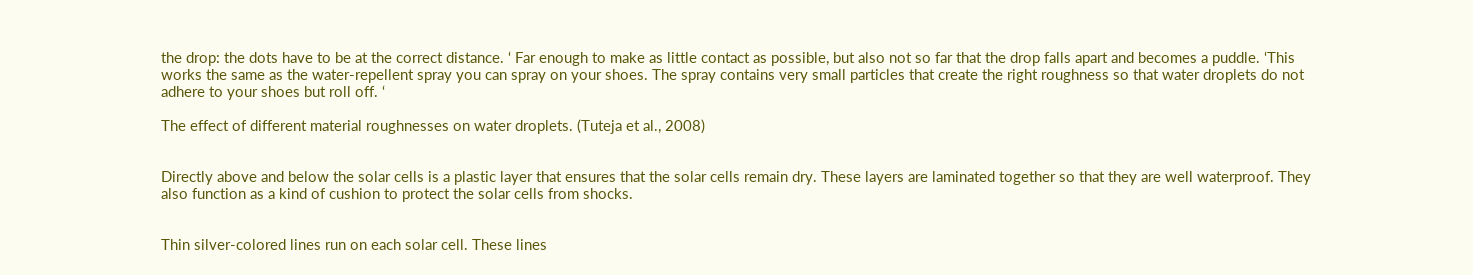the drop: the dots have to be at the correct distance. ‘ Far enough to make as little contact as possible, but also not so far that the drop falls apart and becomes a puddle. ‘This works the same as the water-repellent spray you can spray on your shoes. The spray contains very small particles that create the right roughness so that water droplets do not adhere to your shoes but roll off. ‘

The effect of different material roughnesses on water droplets. (Tuteja et al., 2008)


Directly above and below the solar cells is a plastic layer that ensures that the solar cells remain dry. These layers are laminated together so that they are well waterproof. They also function as a kind of cushion to protect the solar cells from shocks.


Thin silver-colored lines run on each solar cell. These lines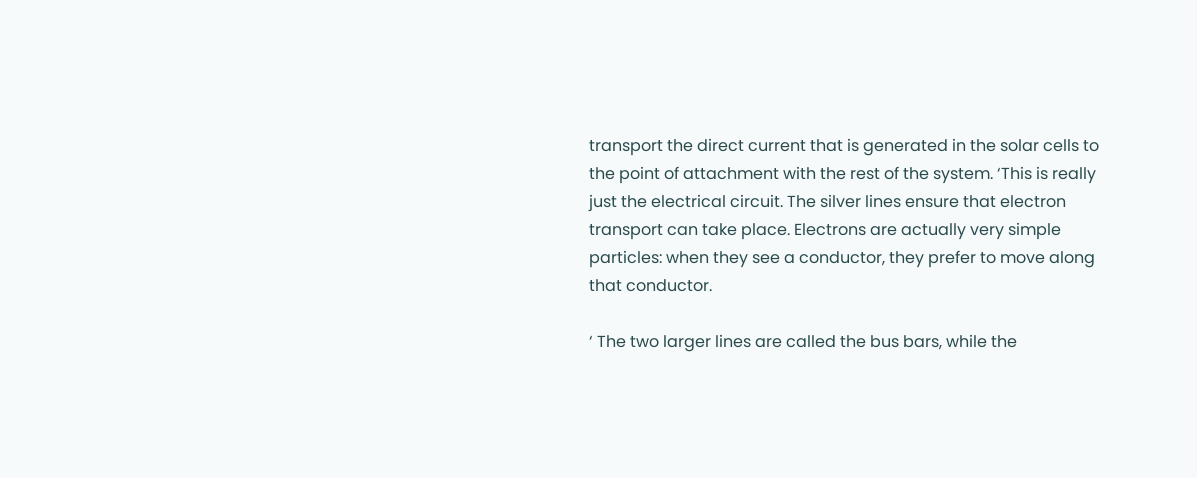transport the direct current that is generated in the solar cells to the point of attachment with the rest of the system. ‘This is really just the electrical circuit. The silver lines ensure that electron transport can take place. Electrons are actually very simple particles: when they see a conductor, they prefer to move along that conductor.

‘ The two larger lines are called the bus bars, while the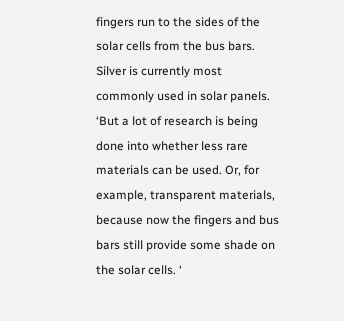fingers run to the sides of the solar cells from the bus bars. Silver is currently most commonly used in solar panels. ‘But a lot of research is being done into whether less rare materials can be used. Or, for example, transparent materials, because now the fingers and bus bars still provide some shade on the solar cells. ‘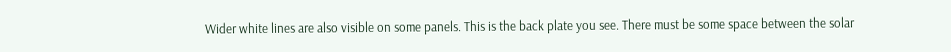Wider white lines are also visible on some panels. This is the back plate you see. There must be some space between the solar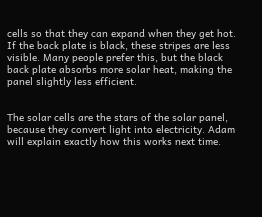cells so that they can expand when they get hot. If the back plate is black, these stripes are less visible. Many people prefer this, but the black back plate absorbs more solar heat, making the panel slightly less efficient.


The solar cells are the stars of the solar panel, because they convert light into electricity. Adam will explain exactly how this works next time.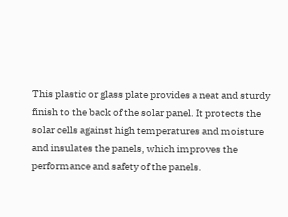This plastic or glass plate provides a neat and sturdy finish to the back of the solar panel. It protects the solar cells against high temperatures and moisture and insulates the panels, which improves the performance and safety of the panels.